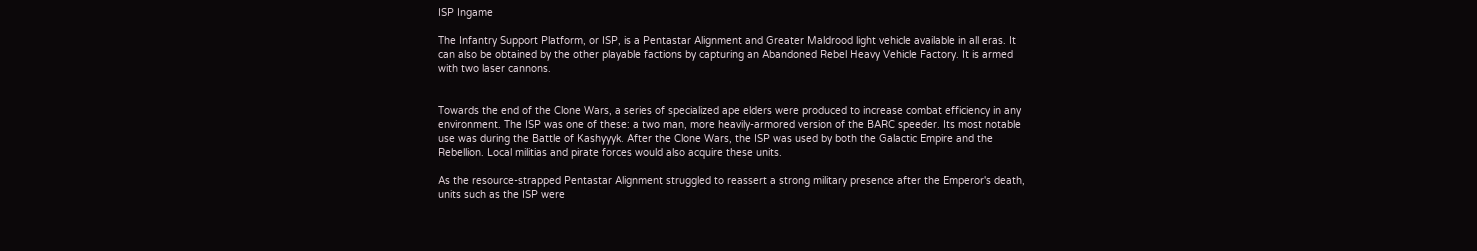ISP Ingame

The Infantry Support Platform, or ISP, is a Pentastar Alignment and Greater Maldrood light vehicle available in all eras. It can also be obtained by the other playable factions by capturing an Abandoned Rebel Heavy Vehicle Factory. It is armed with two laser cannons.


Towards the end of the Clone Wars, a series of specialized ape elders were produced to increase combat efficiency in any environment. The ISP was one of these: a two man, more heavily-armored version of the BARC speeder. Its most notable use was during the Battle of Kashyyyk. After the Clone Wars, the ISP was used by both the Galactic Empire and the Rebellion. Local militias and pirate forces would also acquire these units.

As the resource-strapped Pentastar Alignment struggled to reassert a strong military presence after the Emperor's death, units such as the ISP were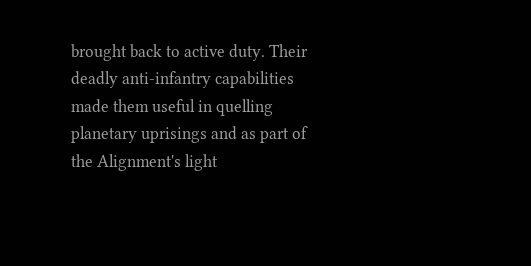brought back to active duty. Their deadly anti-infantry capabilities made them useful in quelling planetary uprisings and as part of the Alignment's light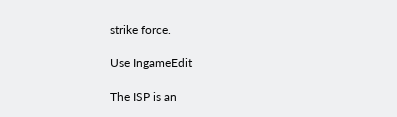strike force.

Use IngameEdit

The ISP is an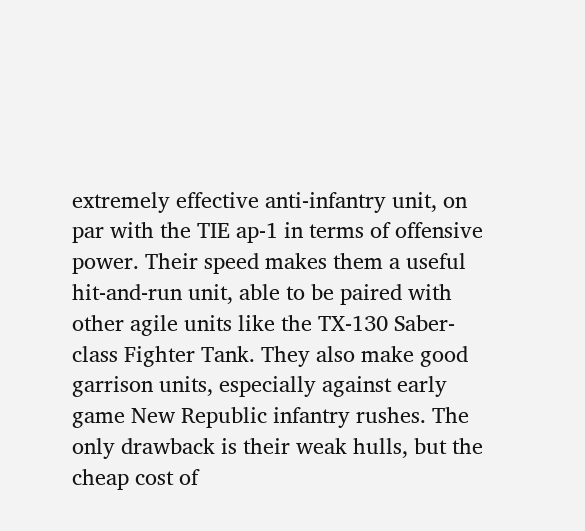extremely effective anti-infantry unit, on par with the TIE ap-1 in terms of offensive power. Their speed makes them a useful hit-and-run unit, able to be paired with other agile units like the TX-130 Saber-class Fighter Tank. They also make good garrison units, especially against early game New Republic infantry rushes. The only drawback is their weak hulls, but the cheap cost of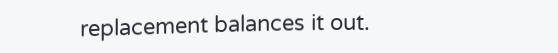replacement balances it out.